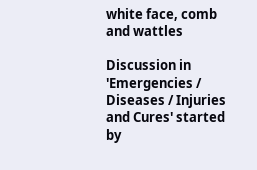white face, comb and wattles

Discussion in 'Emergencies / Diseases / Injuries and Cures' started by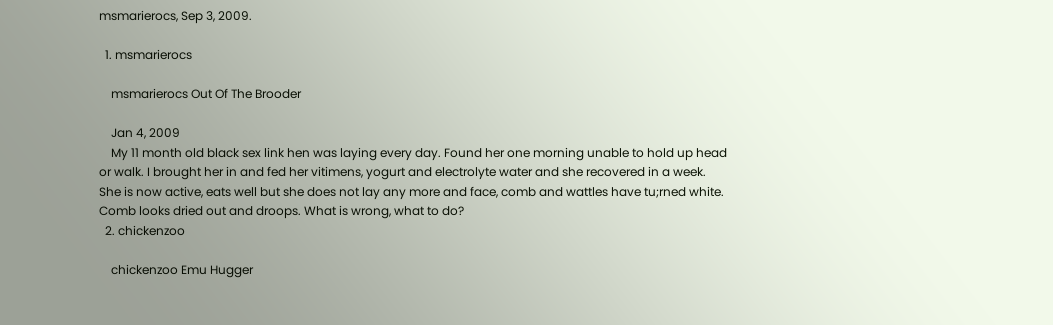msmarierocs, Sep 3, 2009.

  1. msmarierocs

    msmarierocs Out Of The Brooder

    Jan 4, 2009
    My 11 month old black sex link hen was laying every day. Found her one morning unable to hold up head or walk. I brought her in and fed her vitimens, yogurt and electrolyte water and she recovered in a week. She is now active, eats well but she does not lay any more and face, comb and wattles have tu;rned white. Comb looks dried out and droops. What is wrong, what to do?
  2. chickenzoo

    chickenzoo Emu Hugger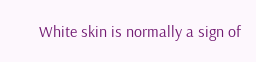White skin is normally a sign of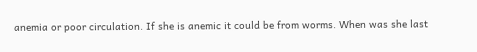anemia or poor circulation. If she is anemic it could be from worms. When was she last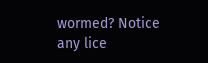wormed? Notice any lice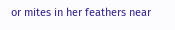or mites in her feathers near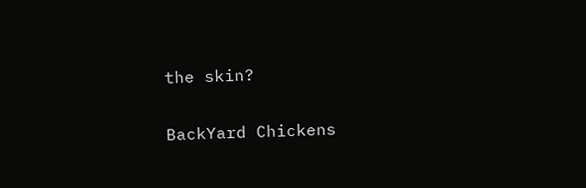the skin?

BackYard Chickens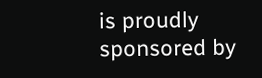is proudly sponsored by